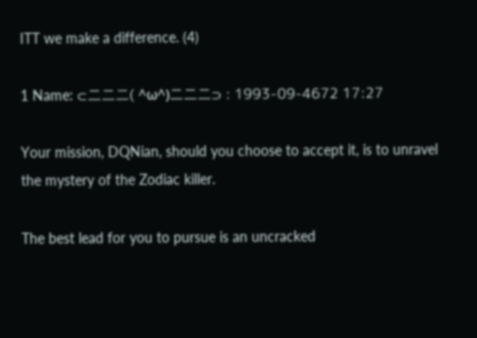ITT we make a difference. (4)

1 Name: ⊂二二二( ^ω^)二二二⊃ : 1993-09-4672 17:27

Your mission, DQNian, should you choose to accept it, is to unravel the mystery of the Zodiac killer.

The best lead for you to pursue is an uncracked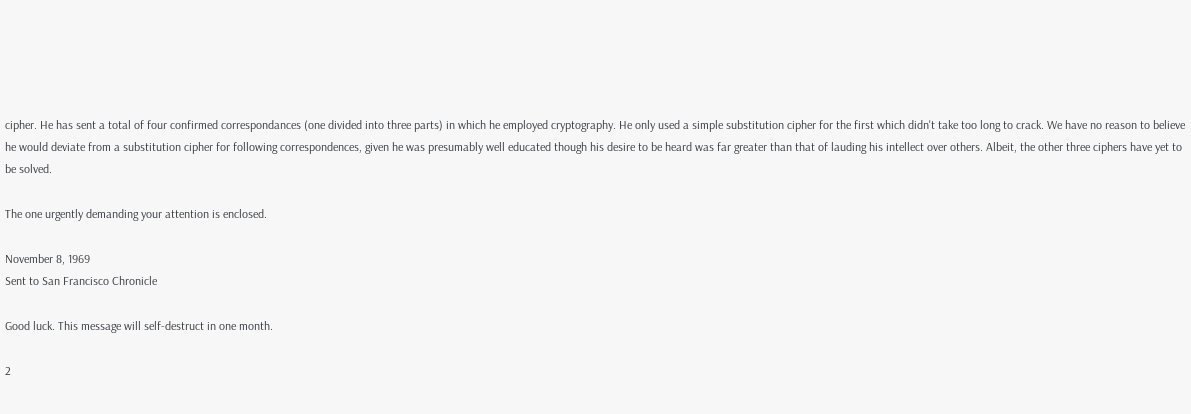cipher. He has sent a total of four confirmed correspondances (one divided into three parts) in which he employed cryptography. He only used a simple substitution cipher for the first which didn't take too long to crack. We have no reason to believe he would deviate from a substitution cipher for following correspondences, given he was presumably well educated though his desire to be heard was far greater than that of lauding his intellect over others. Albeit, the other three ciphers have yet to be solved.

The one urgently demanding your attention is enclosed.

November 8, 1969
Sent to San Francisco Chronicle

Good luck. This message will self-destruct in one month.

2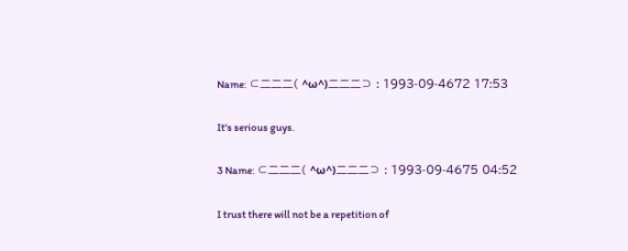Name: ⊂二二二( ^ω^)二二二⊃ : 1993-09-4672 17:53

It's serious guys.

3 Name: ⊂二二二( ^ω^)二二二⊃ : 1993-09-4675 04:52

I trust there will not be a repetition of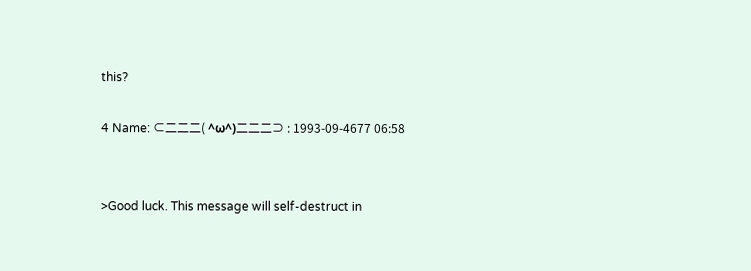this?

4 Name: ⊂二二二( ^ω^)二二二⊃ : 1993-09-4677 06:58


>Good luck. This message will self-destruct in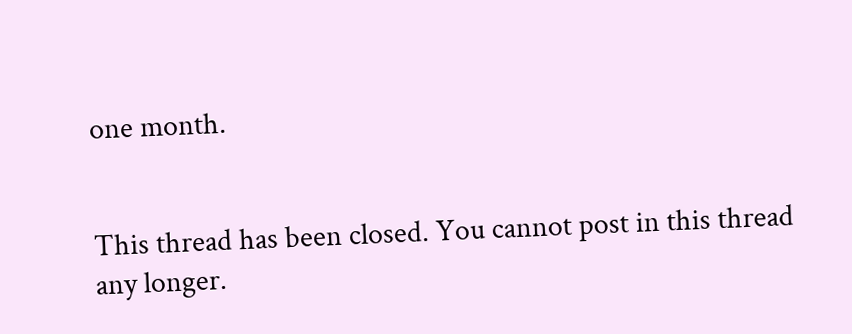one month.


This thread has been closed. You cannot post in this thread any longer.